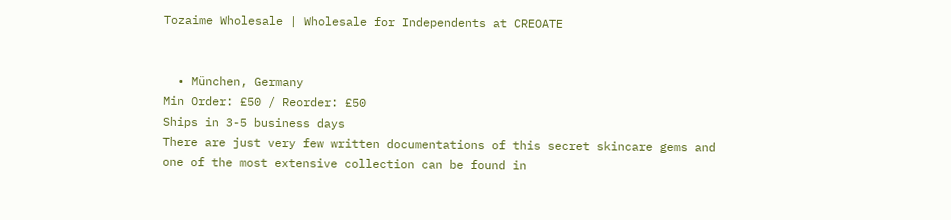Tozaime Wholesale | Wholesale for Independents at CREOATE


  • München, Germany
Min Order: £50 / Reorder: £50
Ships in 3-5 business days
There are just very few written documentations of this secret skincare gems and one of the most extensive collection can be found in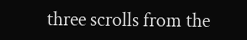three scrolls from the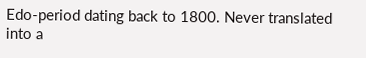Edo-period dating back to 1800. Never translated into a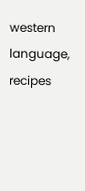western language, recipes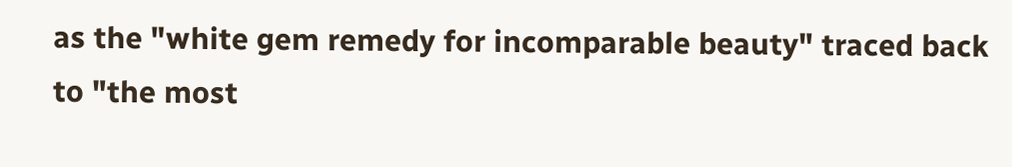as the "white gem remedy for incomparable beauty" traced back to "the most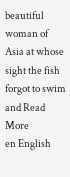beautiful woman of Asia at whose sight the fish forgot to swim and Read More
en English